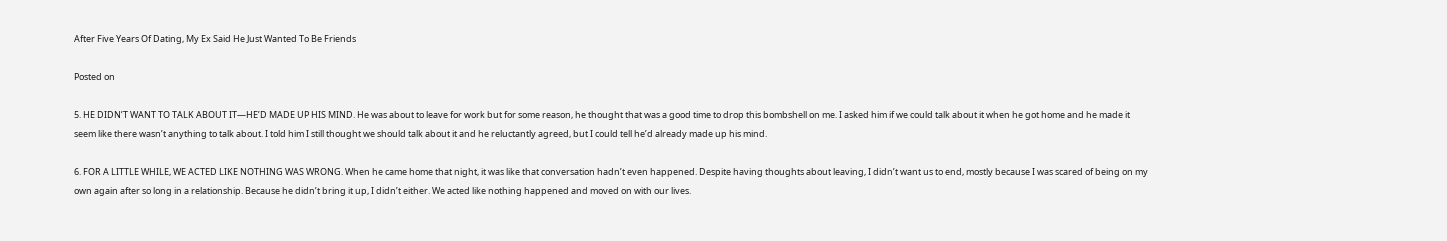After Five Years Of Dating, My Ex Said He Just Wanted To Be Friends

Posted on

5. HE DIDN’T WANT TO TALK ABOUT IT—HE’D MADE UP HIS MIND. He was about to leave for work but for some reason, he thought that was a good time to drop this bombshell on me. I asked him if we could talk about it when he got home and he made it seem like there wasn’t anything to talk about. I told him I still thought we should talk about it and he reluctantly agreed, but I could tell he’d already made up his mind.

6. FOR A LITTLE WHILE, WE ACTED LIKE NOTHING WAS WRONG. When he came home that night, it was like that conversation hadn’t even happened. Despite having thoughts about leaving, I didn’t want us to end, mostly because I was scared of being on my own again after so long in a relationship. Because he didn’t bring it up, I didn’t either. We acted like nothing happened and moved on with our lives.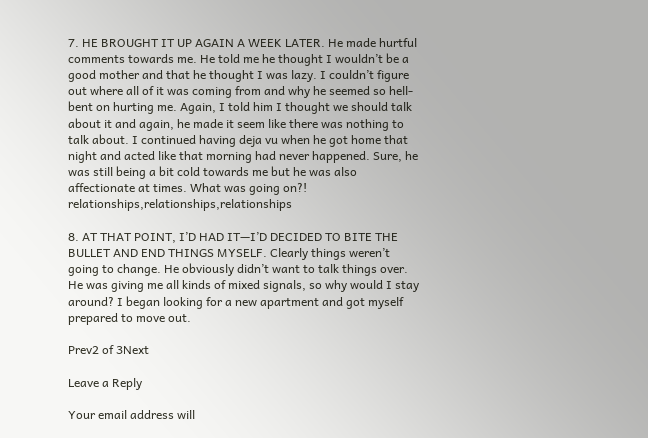7. HE BROUGHT IT UP AGAIN A WEEK LATER. He made hurtful comments towards me. He told me he thought I wouldn’t be a good mother and that he thought I was lazy. I couldn’t figure out where all of it was coming from and why he seemed so hell-bent on hurting me. Again, I told him I thought we should talk about it and again, he made it seem like there was nothing to talk about. I continued having deja vu when he got home that night and acted like that morning had never happened. Sure, he was still being a bit cold towards me but he was also affectionate at times. What was going on?! relationships,relationships,relationships

8. AT THAT POINT, I’D HAD IT—I’D DECIDED TO BITE THE BULLET AND END THINGS MYSELF. Clearly things weren’t going to change. He obviously didn’t want to talk things over. He was giving me all kinds of mixed signals, so why would I stay around? I began looking for a new apartment and got myself prepared to move out.

Prev2 of 3Next

Leave a Reply

Your email address will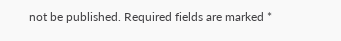not be published. Required fields are marked *